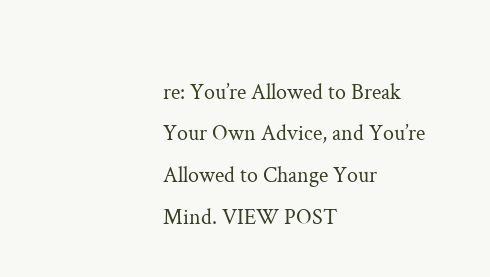re: You’re Allowed to Break Your Own Advice, and You’re Allowed to Change Your Mind. VIEW POST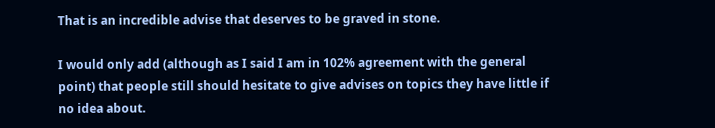That is an incredible advise that deserves to be graved in stone.

I would only add (although as I said I am in 102% agreement with the general point) that people still should hesitate to give advises on topics they have little if no idea about.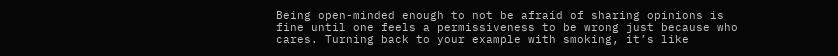Being open-minded enough to not be afraid of sharing opinions is fine until one feels a permissiveness to be wrong just because who cares. Turning back to your example with smoking, it’s like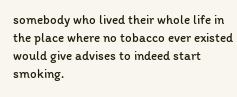somebody who lived their whole life in the place where no tobacco ever existed would give advises to indeed start smoking.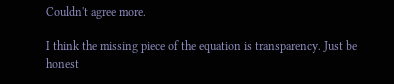Couldn't agree more.

I think the missing piece of the equation is transparency. Just be honest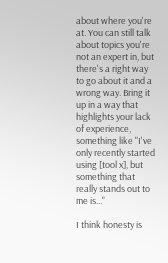about where you're at. You can still talk about topics you're not an expert in, but there's a right way to go about it and a wrong way. Bring it up in a way that highlights your lack of experience, something like "I've only recently started using [tool x], but something that really stands out to me is..."

I think honesty is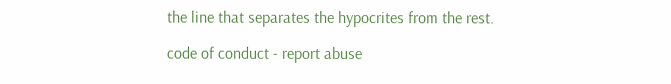the line that separates the hypocrites from the rest.

code of conduct - report abuse